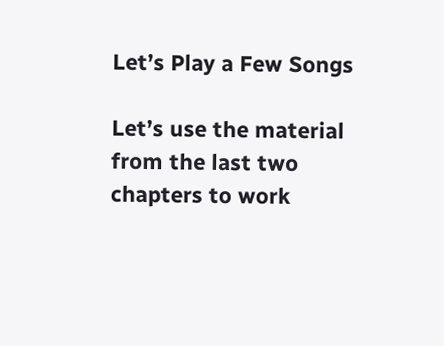Let’s Play a Few Songs

Let’s use the material from the last two chapters to work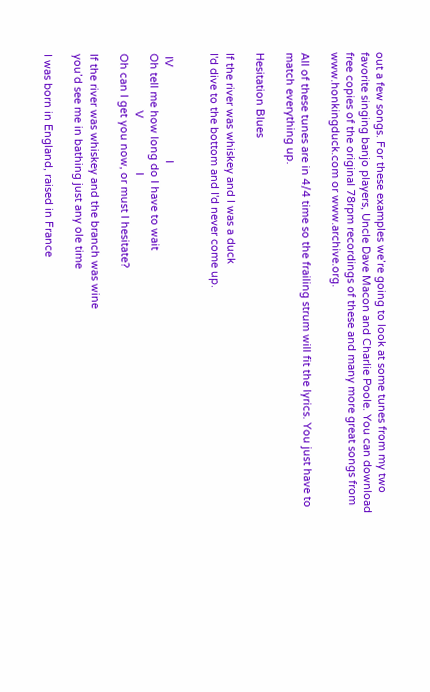out a few songs. For these examples we’re going to look at some tunes from my two favorite singing banjo players, Uncle Dave Macon and Charlie Poole. You can download free copies of the original 78rpm recordings of these and many more great songs from www.honkingduck.com or www.archive.org.

All of these tunes are in 4/4 time so the frailing strum will fit the lyrics. You just have to match everything up.

Hesitation Blues

If the river was whiskey and I was a duck
I'd dive to the bottom and I'd never come up.


 IV                               I
Oh tell me how long do I have to wait
                   V                  I
Oh can I get you now, or must I hesitate?

If the river was whiskey and the branch was wine
you’d see me in bathing just any ole time

I was born in England, raised in France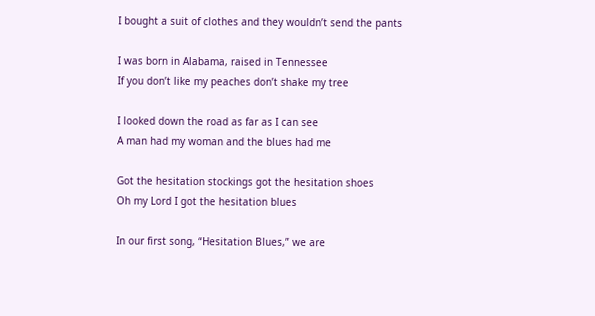I bought a suit of clothes and they wouldn’t send the pants

I was born in Alabama, raised in Tennessee
If you don’t like my peaches don’t shake my tree

I looked down the road as far as I can see
A man had my woman and the blues had me

Got the hesitation stockings got the hesitation shoes
Oh my Lord I got the hesitation blues

In our first song, “Hesitation Blues,” we are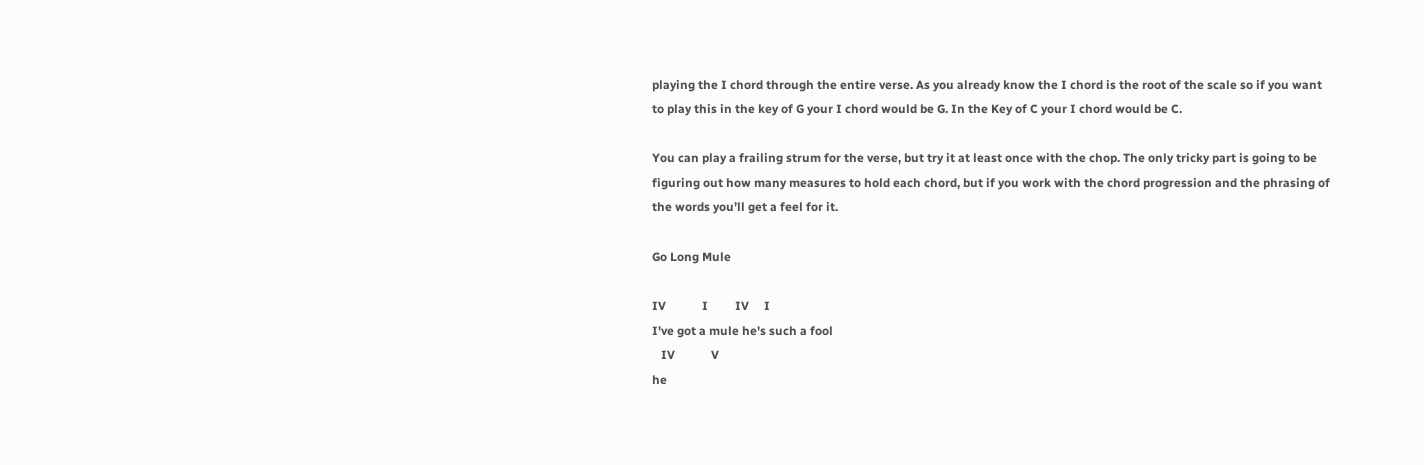playing the I chord through the entire verse. As you already know the I chord is the root of the scale so if you want to play this in the key of G your I chord would be G. In the Key of C your I chord would be C.

You can play a frailing strum for the verse, but try it at least once with the chop. The only tricky part is going to be figuring out how many measures to hold each chord, but if you work with the chord progression and the phrasing of the words you’ll get a feel for it.

Go Long Mule

IV            I         IV     I
I've got a mule he's such a fool
   IV            V
he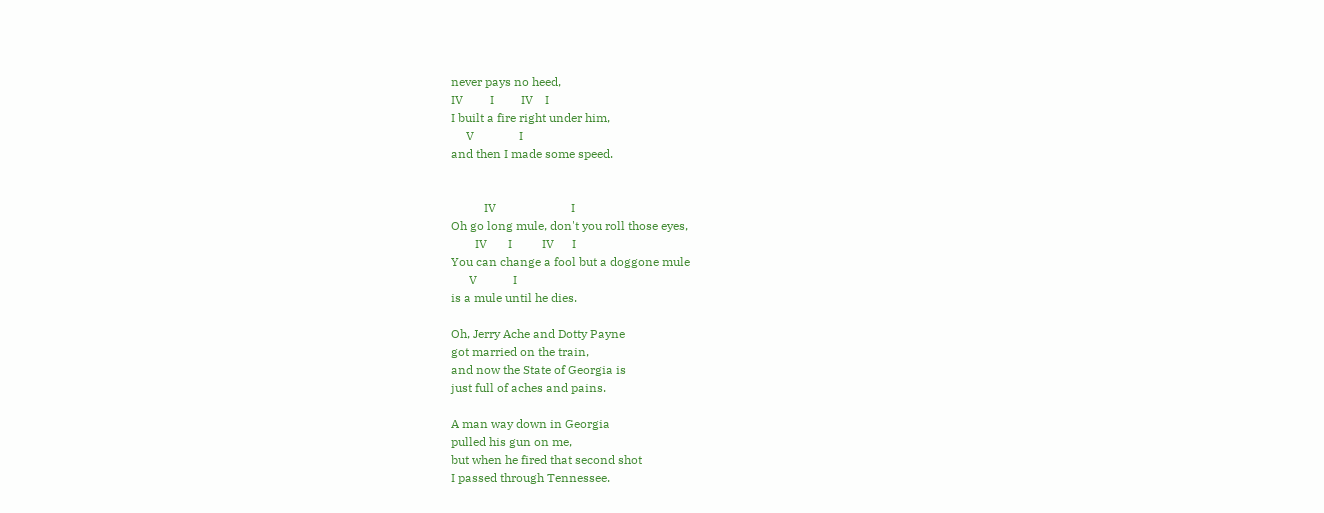never pays no heed,
IV         I         IV    I
I built a fire right under him,
     V               I
and then I made some speed.


           IV                         I
Oh go long mule, don't you roll those eyes,
        IV       I          IV      I
You can change a fool but a doggone mule
      V            I
is a mule until he dies.

Oh, Jerry Ache and Dotty Payne
got married on the train,
and now the State of Georgia is
just full of aches and pains.

A man way down in Georgia
pulled his gun on me,
but when he fired that second shot
I passed through Tennessee.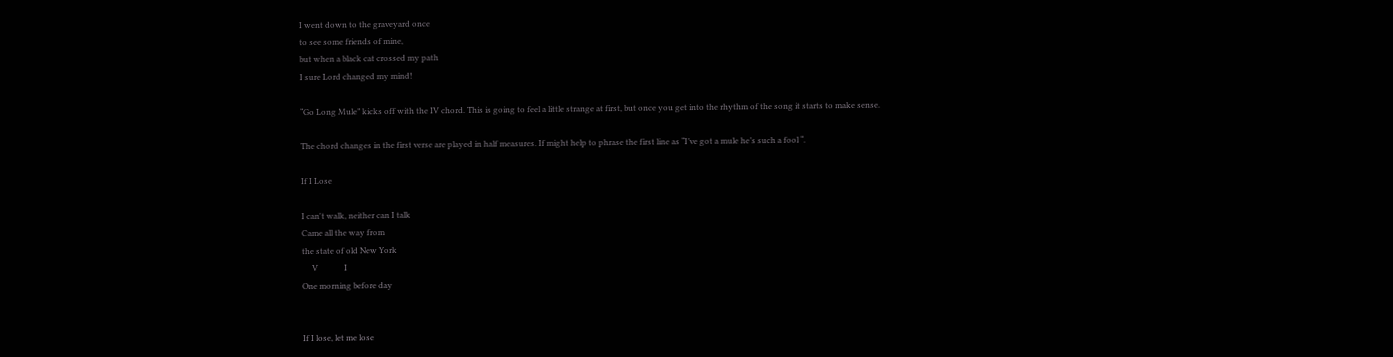I went down to the graveyard once
to see some friends of mine,
but when a black cat crossed my path
I sure Lord changed my mind!

“Go Long Mule” kicks off with the IV chord. This is going to feel a little strange at first, but once you get into the rhythm of the song it starts to make sense.

The chord changes in the first verse are played in half measures. If might help to phrase the first line as “I’ve got a mule he’s such a fool “.

If I Lose

I can't walk, neither can I talk
Came all the way from
the state of old New York
     V             I
One morning before day


If I lose, let me lose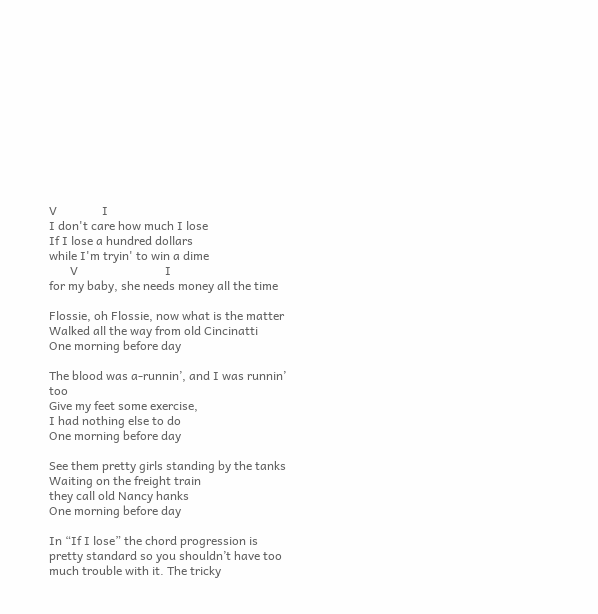V               I
I don't care how much I lose
If I lose a hundred dollars
while I'm tryin' to win a dime
       V                             I
for my baby, she needs money all the time

Flossie, oh Flossie, now what is the matter
Walked all the way from old Cincinatti
One morning before day

The blood was a-runnin’, and I was runnin’ too
Give my feet some exercise,
I had nothing else to do
One morning before day

See them pretty girls standing by the tanks
Waiting on the freight train
they call old Nancy hanks
One morning before day

In “If I lose” the chord progression is pretty standard so you shouldn’t have too much trouble with it. The tricky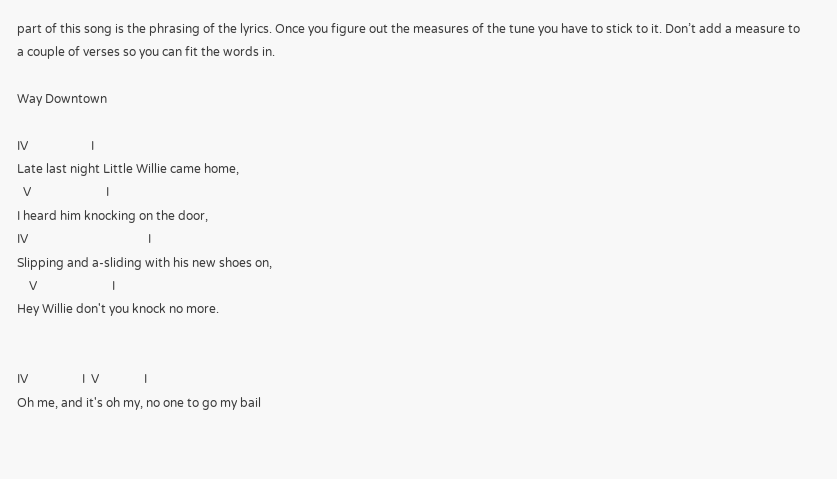part of this song is the phrasing of the lyrics. Once you figure out the measures of the tune you have to stick to it. Don’t add a measure to a couple of verses so you can fit the words in.

Way Downtown

IV                     I
Late last night Little Willie came home,
  V                         I
I heard him knocking on the door,
IV                                        I
Slipping and a-sliding with his new shoes on,
    V                         I
Hey Willie don't you knock no more.


IV                  I  V               I
Oh me, and it's oh my, no one to go my bail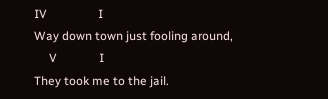IV                 I
Way down town just fooling around,
     V              I
They took me to the jail.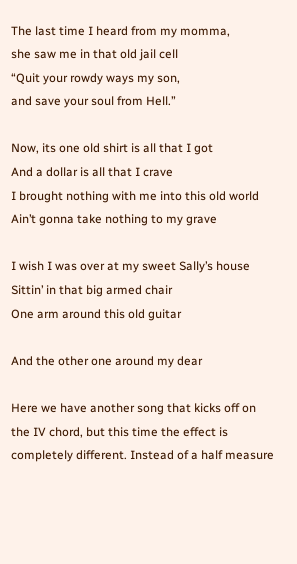The last time I heard from my momma,
she saw me in that old jail cell
“Quit your rowdy ways my son,
and save your soul from Hell.”

Now, its one old shirt is all that I got
And a dollar is all that I crave
I brought nothing with me into this old world
Ain’t gonna take nothing to my grave

I wish I was over at my sweet Sally’s house
Sittin’ in that big armed chair
One arm around this old guitar

And the other one around my dear

Here we have another song that kicks off on the IV chord, but this time the effect is completely different. Instead of a half measure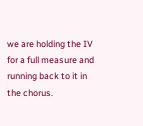we are holding the IV for a full measure and running back to it in the chorus.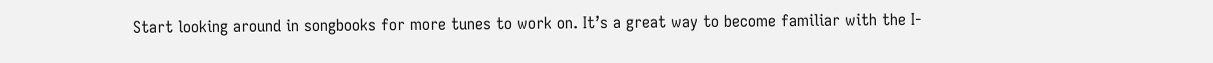Start looking around in songbooks for more tunes to work on. It’s a great way to become familiar with the I-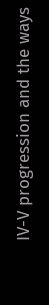IV-V progression and the ways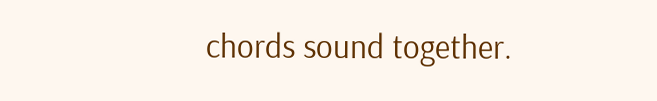chords sound together.